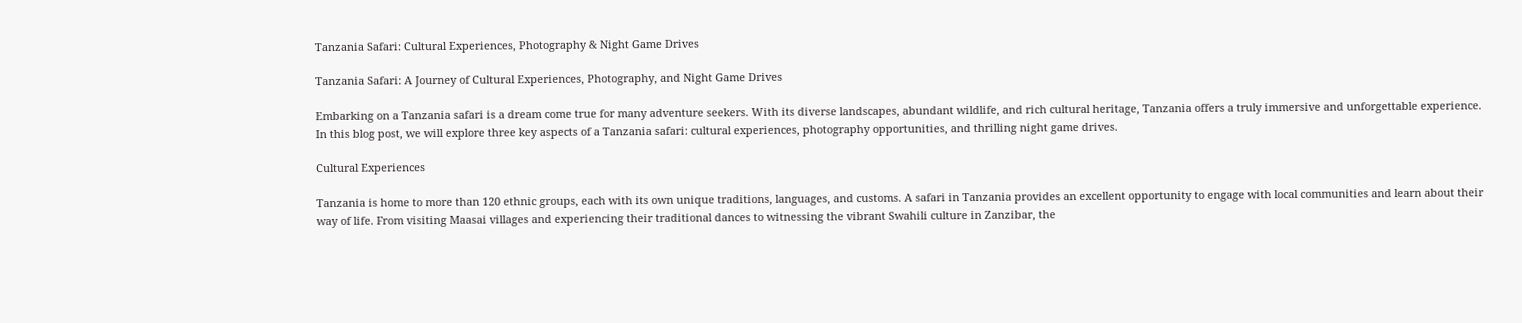Tanzania Safari: Cultural Experiences, Photography & Night Game Drives

Tanzania Safari: A Journey of Cultural Experiences, Photography, and Night Game Drives

Embarking on a Tanzania safari is a dream come true for many adventure seekers. With its diverse landscapes, abundant wildlife, and rich cultural heritage, Tanzania offers a truly immersive and unforgettable experience. In this blog post, we will explore three key aspects of a Tanzania safari: cultural experiences, photography opportunities, and thrilling night game drives.

Cultural Experiences

Tanzania is home to more than 120 ethnic groups, each with its own unique traditions, languages, and customs. A safari in Tanzania provides an excellent opportunity to engage with local communities and learn about their way of life. From visiting Maasai villages and experiencing their traditional dances to witnessing the vibrant Swahili culture in Zanzibar, the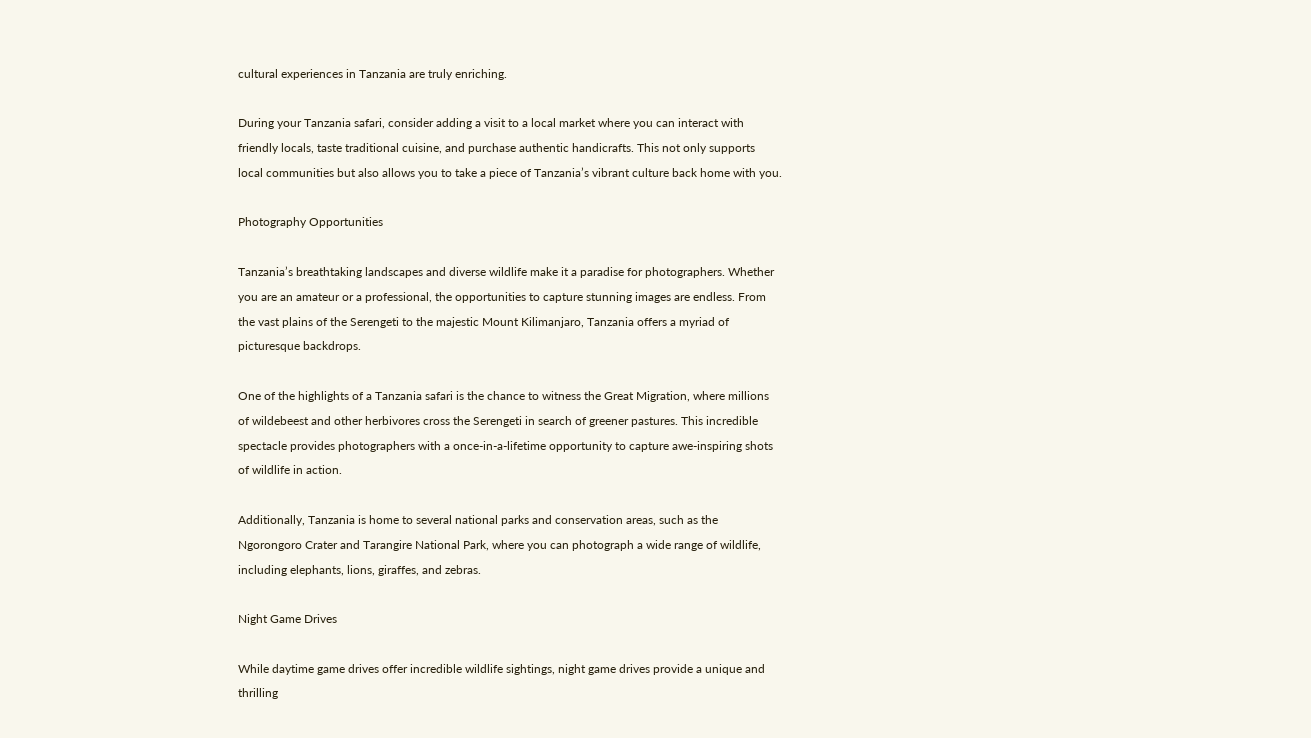cultural experiences in Tanzania are truly enriching.

During your Tanzania safari, consider adding a visit to a local market where you can interact with friendly locals, taste traditional cuisine, and purchase authentic handicrafts. This not only supports local communities but also allows you to take a piece of Tanzania’s vibrant culture back home with you.

Photography Opportunities

Tanzania’s breathtaking landscapes and diverse wildlife make it a paradise for photographers. Whether you are an amateur or a professional, the opportunities to capture stunning images are endless. From the vast plains of the Serengeti to the majestic Mount Kilimanjaro, Tanzania offers a myriad of picturesque backdrops.

One of the highlights of a Tanzania safari is the chance to witness the Great Migration, where millions of wildebeest and other herbivores cross the Serengeti in search of greener pastures. This incredible spectacle provides photographers with a once-in-a-lifetime opportunity to capture awe-inspiring shots of wildlife in action.

Additionally, Tanzania is home to several national parks and conservation areas, such as the Ngorongoro Crater and Tarangire National Park, where you can photograph a wide range of wildlife, including elephants, lions, giraffes, and zebras.

Night Game Drives

While daytime game drives offer incredible wildlife sightings, night game drives provide a unique and thrilling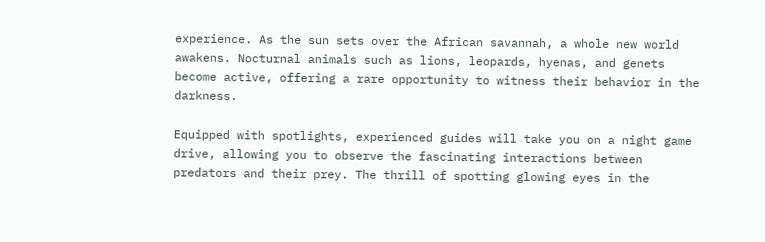experience. As the sun sets over the African savannah, a whole new world awakens. Nocturnal animals such as lions, leopards, hyenas, and genets become active, offering a rare opportunity to witness their behavior in the darkness.

Equipped with spotlights, experienced guides will take you on a night game drive, allowing you to observe the fascinating interactions between predators and their prey. The thrill of spotting glowing eyes in the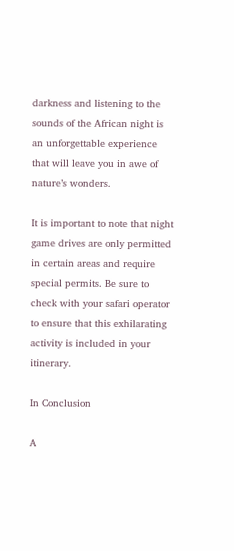darkness and listening to the sounds of the African night is an unforgettable experience that will leave you in awe of nature’s wonders.

It is important to note that night game drives are only permitted in certain areas and require special permits. Be sure to check with your safari operator to ensure that this exhilarating activity is included in your itinerary.

In Conclusion

A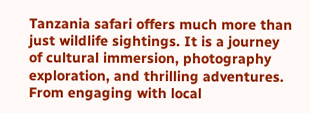Tanzania safari offers much more than just wildlife sightings. It is a journey of cultural immersion, photography exploration, and thrilling adventures. From engaging with local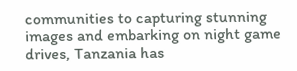communities to capturing stunning images and embarking on night game drives, Tanzania has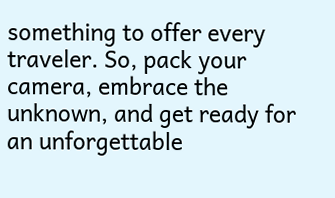something to offer every traveler. So, pack your camera, embrace the unknown, and get ready for an unforgettable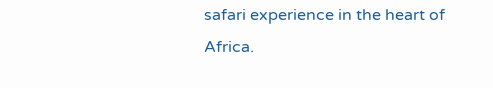safari experience in the heart of Africa.